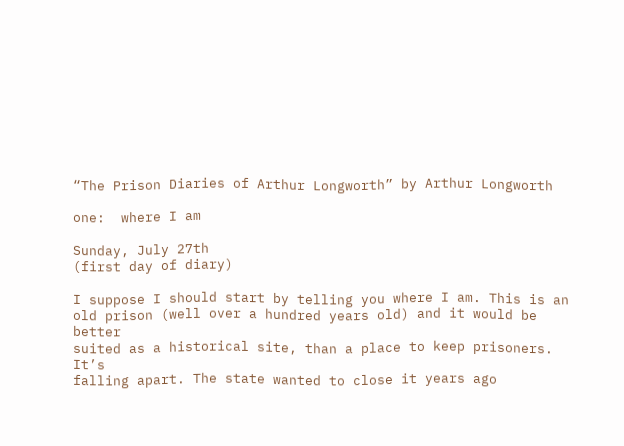“The Prison Diaries of Arthur Longworth” by Arthur Longworth

one:  where I am

Sunday, July 27th
(first day of diary)

I suppose I should start by telling you where I am. This is an
old prison (well over a hundred years old) and it would be better
suited as a historical site, than a place to keep prisoners. It’s
falling apart. The state wanted to close it years ago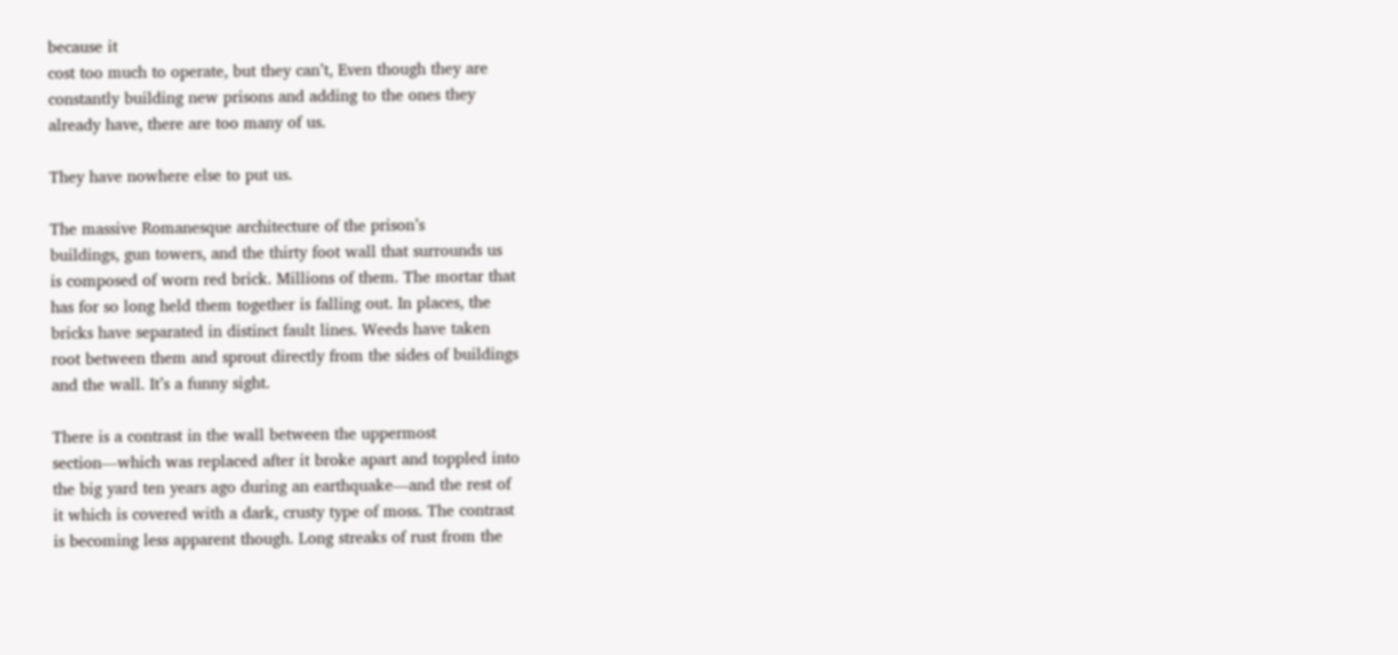because it
cost too much to operate, but they can’t, Even though they are
constantly building new prisons and adding to the ones they
already have, there are too many of us.

They have nowhere else to put us.

The massive Romanesque architecture of the prison’s
buildings, gun towers, and the thirty foot wall that surrounds us
is composed of worn red brick. Millions of them. The mortar that
has for so long held them together is falling out. In places, the
bricks have separated in distinct fault lines. Weeds have taken
root between them and sprout directly from the sides of buildings
and the wall. It’s a funny sight.

There is a contrast in the wall between the uppermost
section—which was replaced after it broke apart and toppled into
the big yard ten years ago during an earthquake—and the rest of
it which is covered with a dark, crusty type of moss. The contrast
is becoming less apparent though. Long streaks of rust from the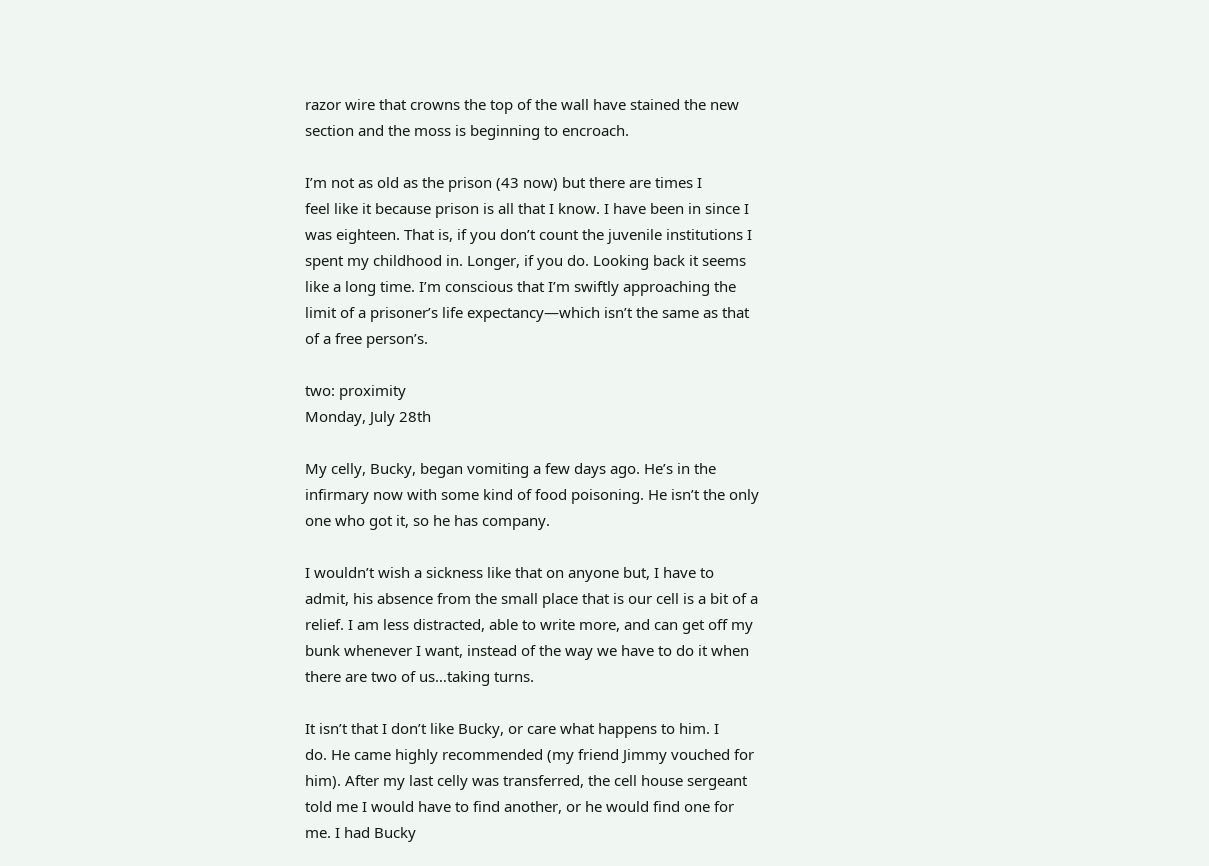razor wire that crowns the top of the wall have stained the new
section and the moss is beginning to encroach.

I’m not as old as the prison (43 now) but there are times I
feel like it because prison is all that I know. I have been in since I
was eighteen. That is, if you don’t count the juvenile institutions I
spent my childhood in. Longer, if you do. Looking back it seems
like a long time. I’m conscious that I’m swiftly approaching the
limit of a prisoner’s life expectancy—which isn’t the same as that
of a free person’s.

two: proximity
Monday, July 28th

My celly, Bucky, began vomiting a few days ago. He’s in the
infirmary now with some kind of food poisoning. He isn’t the only
one who got it, so he has company.

I wouldn’t wish a sickness like that on anyone but, I have to
admit, his absence from the small place that is our cell is a bit of a
relief. I am less distracted, able to write more, and can get off my
bunk whenever I want, instead of the way we have to do it when
there are two of us…taking turns.

It isn’t that I don’t like Bucky, or care what happens to him. I
do. He came highly recommended (my friend Jimmy vouched for
him). After my last celly was transferred, the cell house sergeant
told me I would have to find another, or he would find one for
me. I had Bucky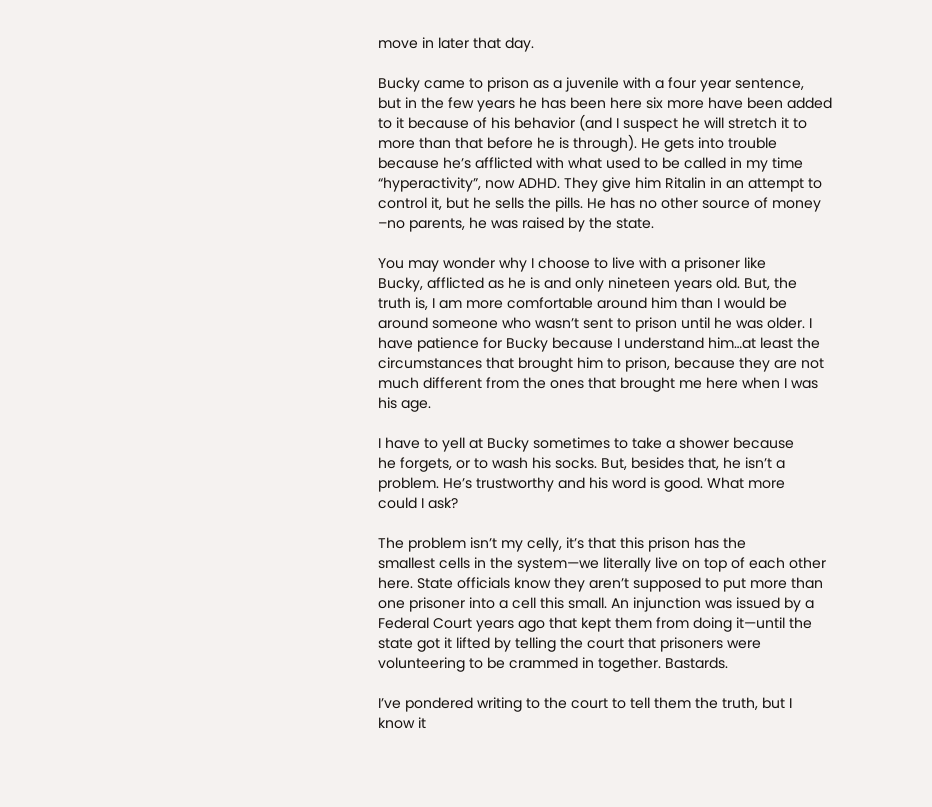move in later that day.

Bucky came to prison as a juvenile with a four year sentence,
but in the few years he has been here six more have been added
to it because of his behavior (and I suspect he will stretch it to
more than that before he is through). He gets into trouble
because he’s afflicted with what used to be called in my time
“hyperactivity”, now ADHD. They give him Ritalin in an attempt to
control it, but he sells the pills. He has no other source of money
–no parents, he was raised by the state.

You may wonder why I choose to live with a prisoner like
Bucky, afflicted as he is and only nineteen years old. But, the
truth is, I am more comfortable around him than I would be
around someone who wasn’t sent to prison until he was older. I
have patience for Bucky because I understand him…at least the
circumstances that brought him to prison, because they are not
much different from the ones that brought me here when I was
his age.

I have to yell at Bucky sometimes to take a shower because
he forgets, or to wash his socks. But, besides that, he isn’t a
problem. He’s trustworthy and his word is good. What more
could I ask?

The problem isn’t my celly, it’s that this prison has the
smallest cells in the system—we literally live on top of each other
here. State officials know they aren’t supposed to put more than
one prisoner into a cell this small. An injunction was issued by a
Federal Court years ago that kept them from doing it—until the
state got it lifted by telling the court that prisoners were
volunteering to be crammed in together. Bastards.

I’ve pondered writing to the court to tell them the truth, but I
know it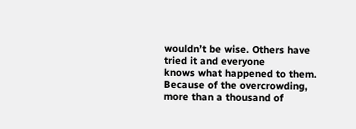wouldn’t be wise. Others have tried it and everyone
knows what happened to them. Because of the overcrowding,
more than a thousand of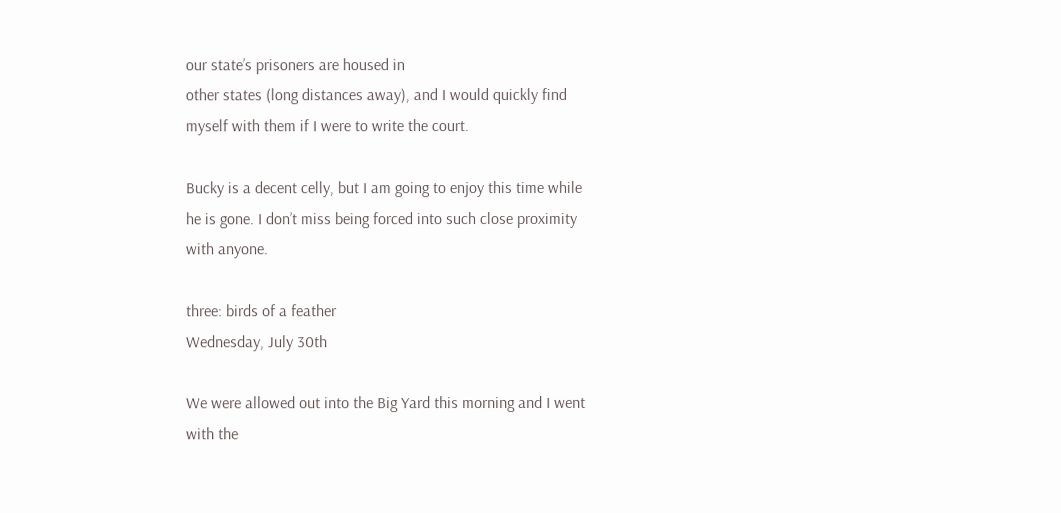our state’s prisoners are housed in
other states (long distances away), and I would quickly find
myself with them if I were to write the court.

Bucky is a decent celly, but I am going to enjoy this time while
he is gone. I don’t miss being forced into such close proximity
with anyone.

three: birds of a feather
Wednesday, July 30th

We were allowed out into the Big Yard this morning and I went
with the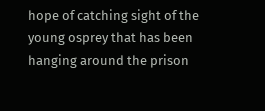hope of catching sight of the young osprey that has been
hanging around the prison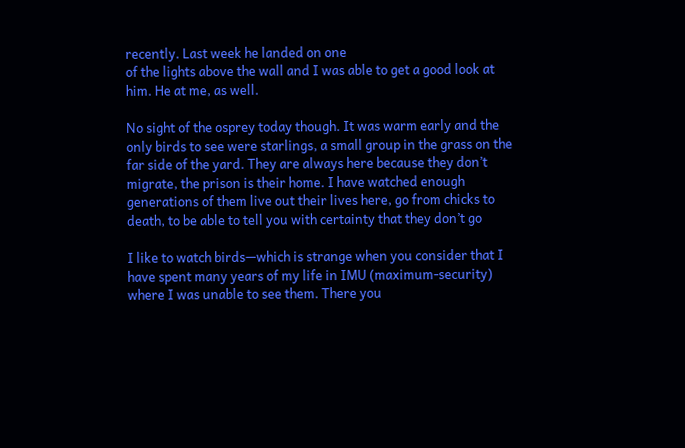recently. Last week he landed on one
of the lights above the wall and I was able to get a good look at
him. He at me, as well.

No sight of the osprey today though. It was warm early and the
only birds to see were starlings, a small group in the grass on the
far side of the yard. They are always here because they don’t
migrate, the prison is their home. I have watched enough
generations of them live out their lives here, go from chicks to
death, to be able to tell you with certainty that they don’t go

I like to watch birds—which is strange when you consider that I
have spent many years of my life in IMU (maximum-security)
where I was unable to see them. There you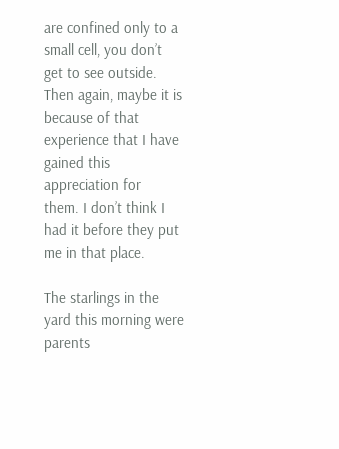are confined only to a
small cell, you don’t get to see outside. Then again, maybe it is
because of that experience that I have gained this appreciation for
them. I don’t think I had it before they put me in that place.

The starlings in the yard this morning were parents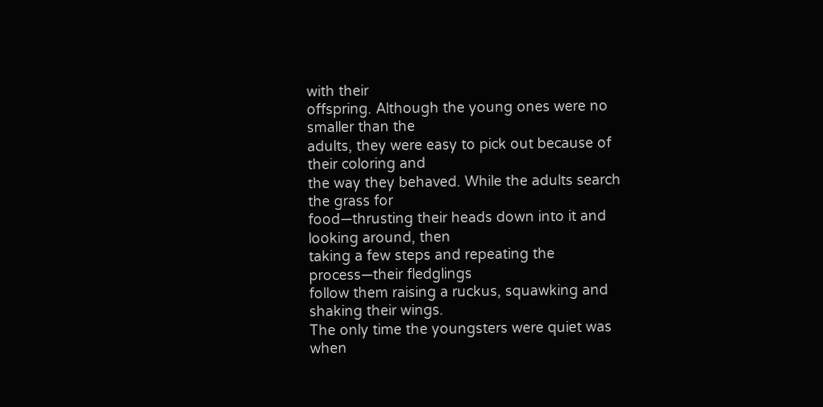with their
offspring. Although the young ones were no smaller than the
adults, they were easy to pick out because of their coloring and
the way they behaved. While the adults search the grass for
food—thrusting their heads down into it and looking around, then
taking a few steps and repeating the process—their fledglings
follow them raising a ruckus, squawking and shaking their wings.
The only time the youngsters were quiet was when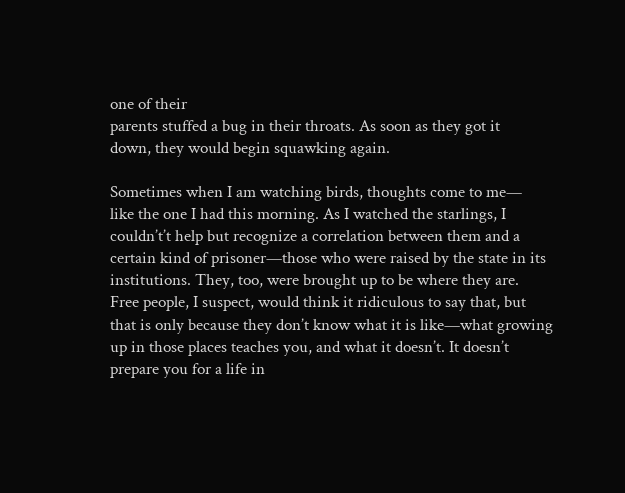one of their
parents stuffed a bug in their throats. As soon as they got it
down, they would begin squawking again.

Sometimes when I am watching birds, thoughts come to me—
like the one I had this morning. As I watched the starlings, I
couldn’t’t help but recognize a correlation between them and a
certain kind of prisoner—those who were raised by the state in its
institutions. They, too, were brought up to be where they are.
Free people, I suspect, would think it ridiculous to say that, but
that is only because they don’t know what it is like—what growing
up in those places teaches you, and what it doesn’t. It doesn’t
prepare you for a life in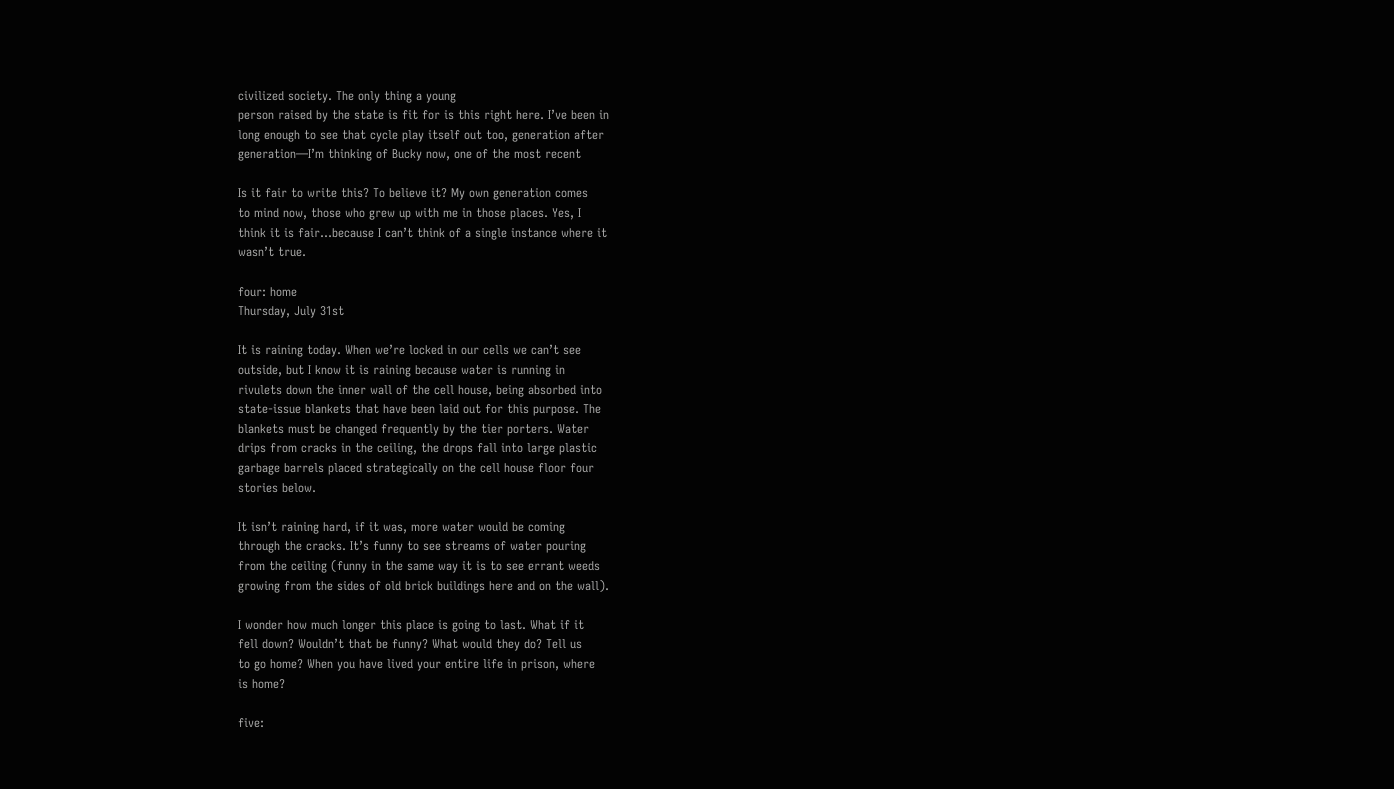civilized society. The only thing a young
person raised by the state is fit for is this right here. I’ve been in
long enough to see that cycle play itself out too, generation after
generation—I’m thinking of Bucky now, one of the most recent

Is it fair to write this? To believe it? My own generation comes
to mind now, those who grew up with me in those places. Yes, I
think it is fair…because I can’t think of a single instance where it
wasn’t true.

four: home
Thursday, July 31st

It is raining today. When we’re locked in our cells we can’t see
outside, but I know it is raining because water is running in
rivulets down the inner wall of the cell house, being absorbed into
state-issue blankets that have been laid out for this purpose. The
blankets must be changed frequently by the tier porters. Water
drips from cracks in the ceiling, the drops fall into large plastic
garbage barrels placed strategically on the cell house floor four
stories below.

It isn’t raining hard, if it was, more water would be coming
through the cracks. It’s funny to see streams of water pouring
from the ceiling (funny in the same way it is to see errant weeds
growing from the sides of old brick buildings here and on the wall).

I wonder how much longer this place is going to last. What if it
fell down? Wouldn’t that be funny? What would they do? Tell us
to go home? When you have lived your entire life in prison, where
is home?

five: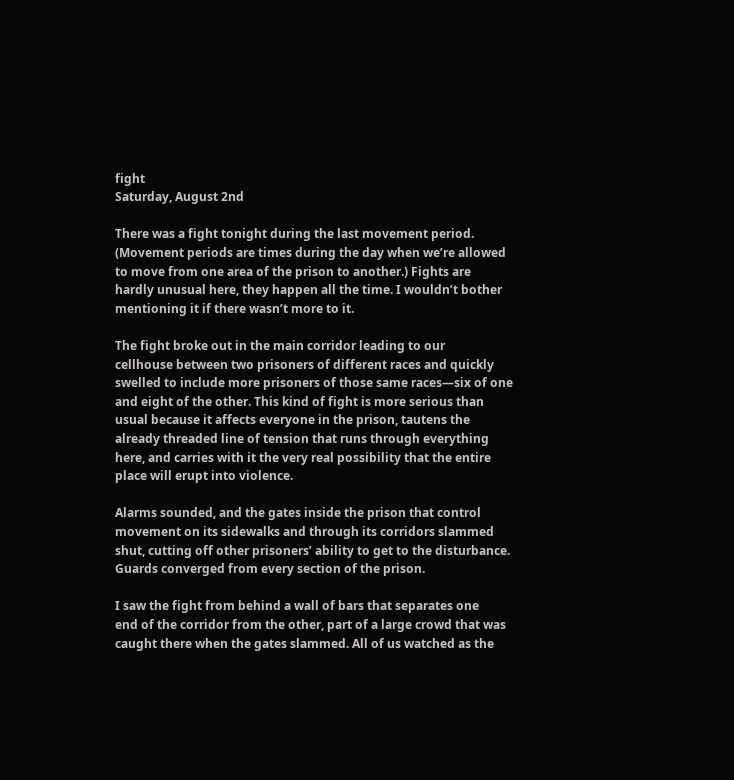fight
Saturday, August 2nd

There was a fight tonight during the last movement period.
(Movement periods are times during the day when we’re allowed
to move from one area of the prison to another.) Fights are
hardly unusual here, they happen all the time. I wouldn’t bother
mentioning it if there wasn’t more to it.

The fight broke out in the main corridor leading to our
cellhouse between two prisoners of different races and quickly
swelled to include more prisoners of those same races—six of one
and eight of the other. This kind of fight is more serious than
usual because it affects everyone in the prison, tautens the
already threaded line of tension that runs through everything
here, and carries with it the very real possibility that the entire
place will erupt into violence.

Alarms sounded, and the gates inside the prison that control
movement on its sidewalks and through its corridors slammed
shut, cutting off other prisoners’ ability to get to the disturbance.
Guards converged from every section of the prison.

I saw the fight from behind a wall of bars that separates one
end of the corridor from the other, part of a large crowd that was
caught there when the gates slammed. All of us watched as the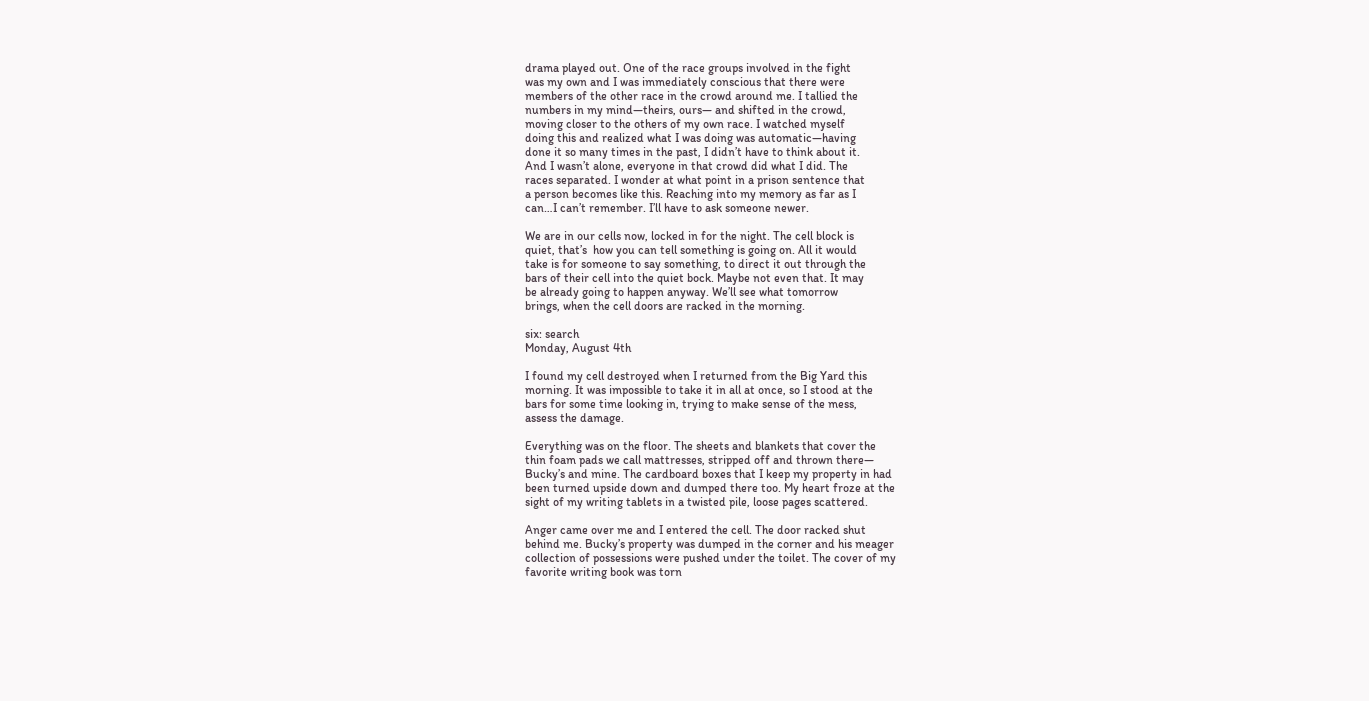drama played out. One of the race groups involved in the fight
was my own and I was immediately conscious that there were
members of the other race in the crowd around me. I tallied the
numbers in my mind—theirs, ours— and shifted in the crowd,
moving closer to the others of my own race. I watched myself
doing this and realized what I was doing was automatic—having
done it so many times in the past, I didn’t have to think about it.
And I wasn’t alone, everyone in that crowd did what I did. The
races separated. I wonder at what point in a prison sentence that
a person becomes like this. Reaching into my memory as far as I
can…I can’t remember. I’ll have to ask someone newer.

We are in our cells now, locked in for the night. The cell block is
quiet, that’s  how you can tell something is going on. All it would
take is for someone to say something, to direct it out through the
bars of their cell into the quiet bock. Maybe not even that. It may
be already going to happen anyway. We’ll see what tomorrow
brings, when the cell doors are racked in the morning.

six: search
Monday, August 4th

I found my cell destroyed when I returned from the Big Yard this
morning. It was impossible to take it in all at once, so I stood at the
bars for some time looking in, trying to make sense of the mess,
assess the damage.

Everything was on the floor. The sheets and blankets that cover the
thin foam pads we call mattresses, stripped off and thrown there—
Bucky’s and mine. The cardboard boxes that I keep my property in had
been turned upside down and dumped there too. My heart froze at the
sight of my writing tablets in a twisted pile, loose pages scattered.

Anger came over me and I entered the cell. The door racked shut
behind me. Bucky’s property was dumped in the corner and his meager
collection of possessions were pushed under the toilet. The cover of my
favorite writing book was torn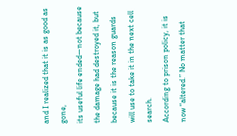and I realized that it is as good as gone,
its useful life ended—not because the damage had destroyed it, but
because it is the reason guards will use to take it in the next cell search.
According to prison policy, it is now “altered.” No matter that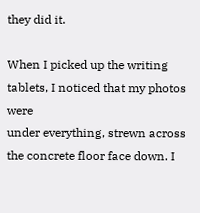they did it.

When I picked up the writing tablets, I noticed that my photos were
under everything, strewn across the concrete floor face down. I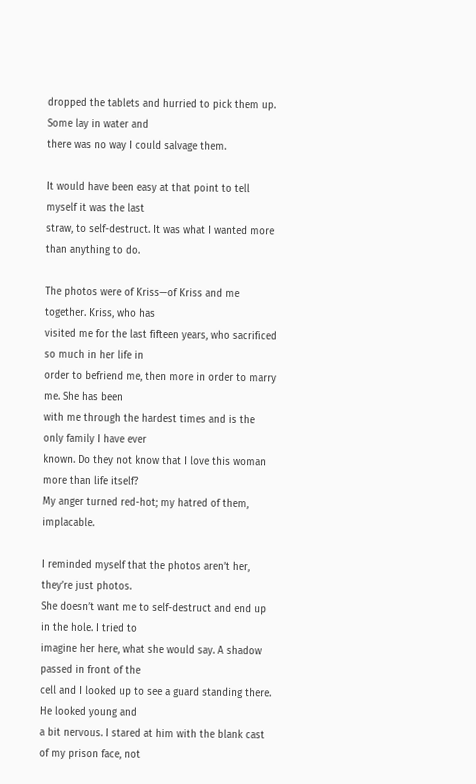dropped the tablets and hurried to pick them up. Some lay in water and
there was no way I could salvage them.

It would have been easy at that point to tell myself it was the last
straw, to self-destruct. It was what I wanted more than anything to do.

The photos were of Kriss—of Kriss and me together. Kriss, who has
visited me for the last fifteen years, who sacrificed so much in her life in
order to befriend me, then more in order to marry me. She has been
with me through the hardest times and is the only family I have ever
known. Do they not know that I love this woman more than life itself?
My anger turned red-hot; my hatred of them, implacable.

I reminded myself that the photos aren’t her, they’re just photos.
She doesn’t want me to self-destruct and end up in the hole. I tried to
imagine her here, what she would say. A shadow passed in front of the
cell and I looked up to see a guard standing there. He looked young and
a bit nervous. I stared at him with the blank cast of my prison face, not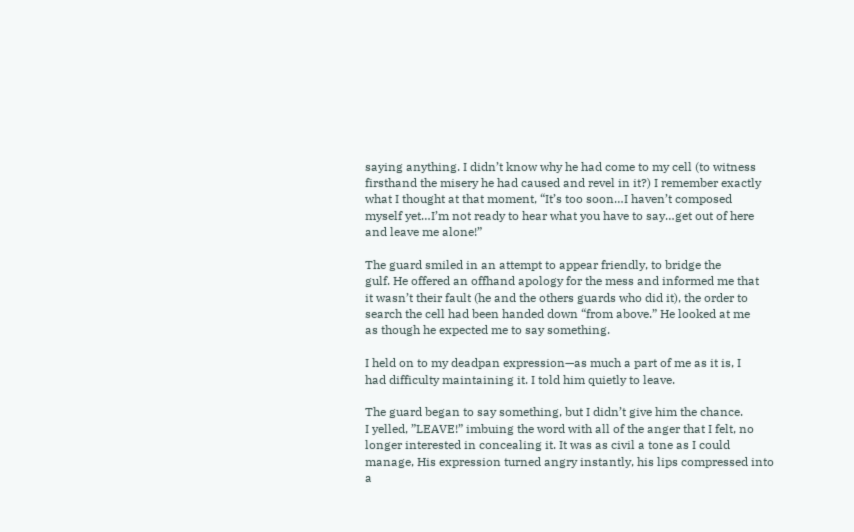saying anything. I didn’t know why he had come to my cell (to witness
firsthand the misery he had caused and revel in it?) I remember exactly
what I thought at that moment, “It’s too soon…I haven’t composed
myself yet…I’m not ready to hear what you have to say…get out of here
and leave me alone!”

The guard smiled in an attempt to appear friendly, to bridge the
gulf. He offered an offhand apology for the mess and informed me that
it wasn’t their fault (he and the others guards who did it), the order to
search the cell had been handed down “from above.” He looked at me
as though he expected me to say something.

I held on to my deadpan expression—as much a part of me as it is, I
had difficulty maintaining it. I told him quietly to leave.

The guard began to say something, but I didn’t give him the chance.
I yelled, ”LEAVE!” imbuing the word with all of the anger that I felt, no
longer interested in concealing it. It was as civil a tone as I could
manage, His expression turned angry instantly, his lips compressed into
a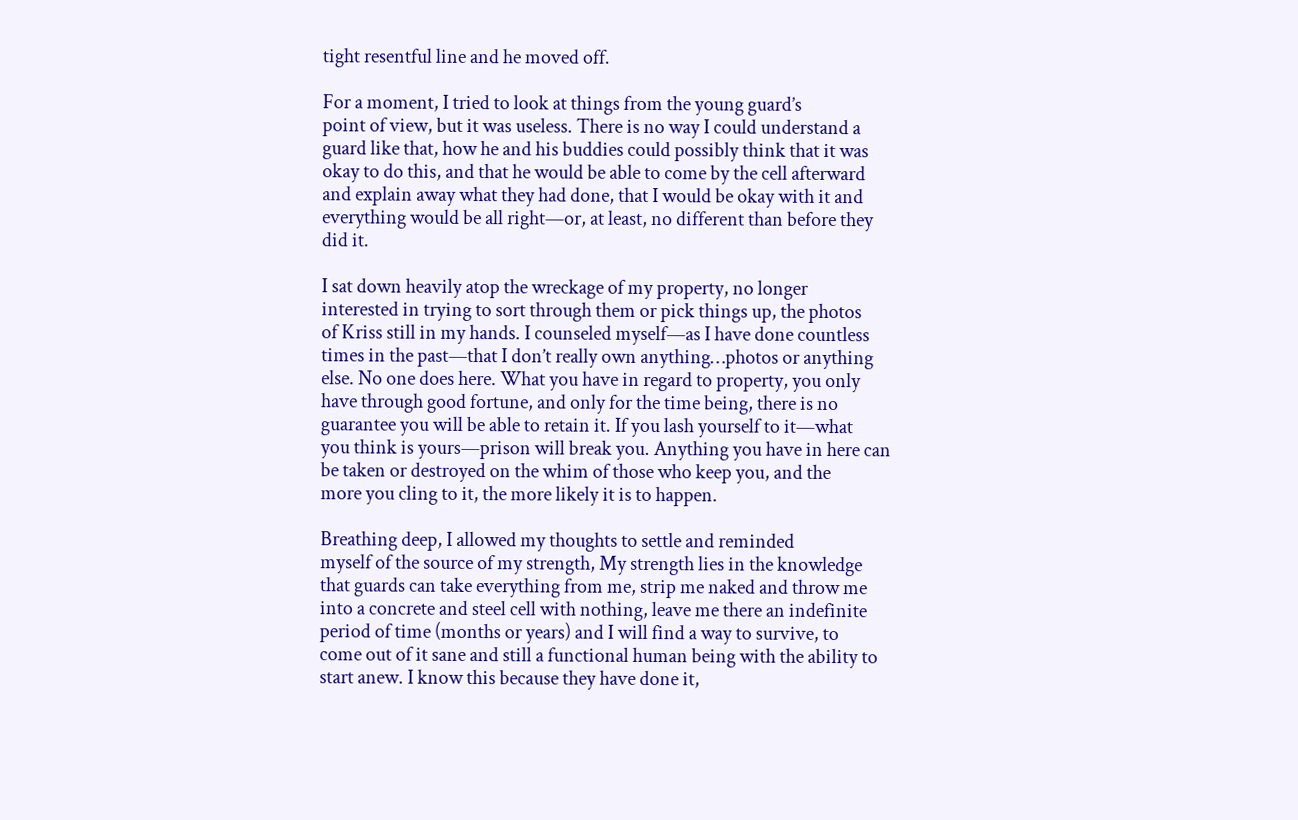tight resentful line and he moved off.

For a moment, I tried to look at things from the young guard’s
point of view, but it was useless. There is no way I could understand a
guard like that, how he and his buddies could possibly think that it was
okay to do this, and that he would be able to come by the cell afterward
and explain away what they had done, that I would be okay with it and
everything would be all right—or, at least, no different than before they
did it.

I sat down heavily atop the wreckage of my property, no longer
interested in trying to sort through them or pick things up, the photos
of Kriss still in my hands. I counseled myself—as I have done countless
times in the past—that I don’t really own anything…photos or anything
else. No one does here. What you have in regard to property, you only
have through good fortune, and only for the time being, there is no
guarantee you will be able to retain it. If you lash yourself to it—what
you think is yours—prison will break you. Anything you have in here can
be taken or destroyed on the whim of those who keep you, and the
more you cling to it, the more likely it is to happen.

Breathing deep, I allowed my thoughts to settle and reminded
myself of the source of my strength, My strength lies in the knowledge
that guards can take everything from me, strip me naked and throw me
into a concrete and steel cell with nothing, leave me there an indefinite
period of time (months or years) and I will find a way to survive, to
come out of it sane and still a functional human being with the ability to
start anew. I know this because they have done it,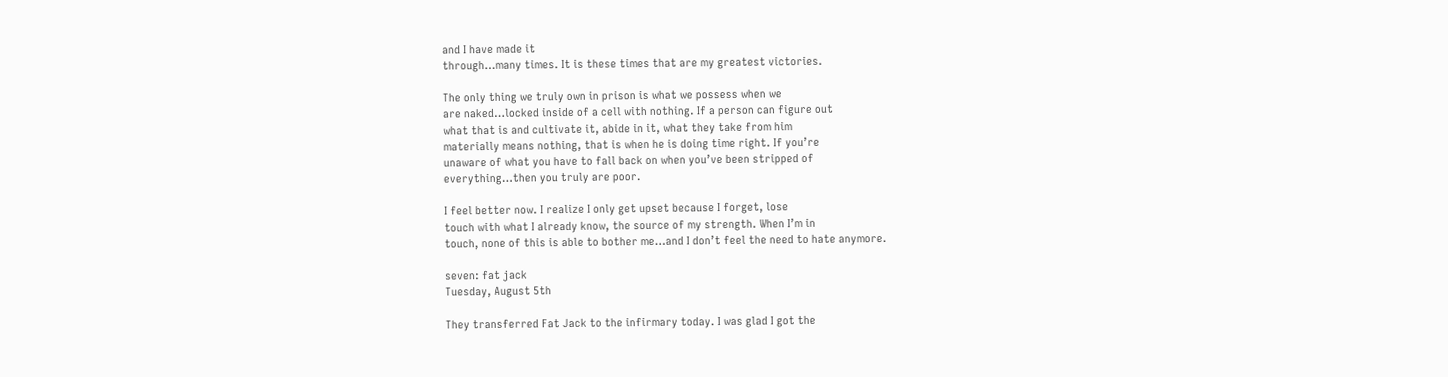and I have made it
through…many times. It is these times that are my greatest victories.

The only thing we truly own in prison is what we possess when we
are naked…locked inside of a cell with nothing. If a person can figure out
what that is and cultivate it, abide in it, what they take from him
materially means nothing, that is when he is doing time right. If you’re
unaware of what you have to fall back on when you’ve been stripped of
everything…then you truly are poor.

I feel better now. I realize I only get upset because I forget, lose
touch with what I already know, the source of my strength. When I’m in
touch, none of this is able to bother me…and I don’t feel the need to hate anymore.

seven: fat jack
Tuesday, August 5th

They transferred Fat Jack to the infirmary today. I was glad I got the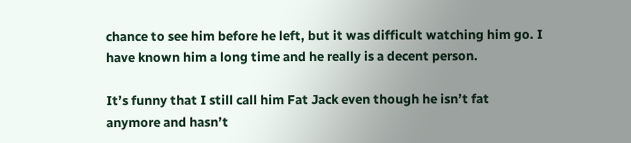chance to see him before he left, but it was difficult watching him go. I
have known him a long time and he really is a decent person.

It’s funny that I still call him Fat Jack even though he isn’t fat
anymore and hasn’t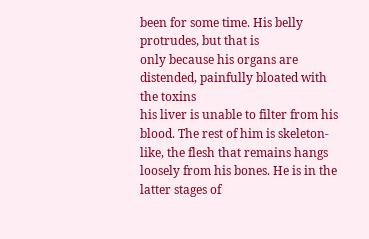been for some time. His belly protrudes, but that is
only because his organs are distended, painfully bloated with the toxins
his liver is unable to filter from his blood. The rest of him is skeleton-
like, the flesh that remains hangs loosely from his bones. He is in the
latter stages of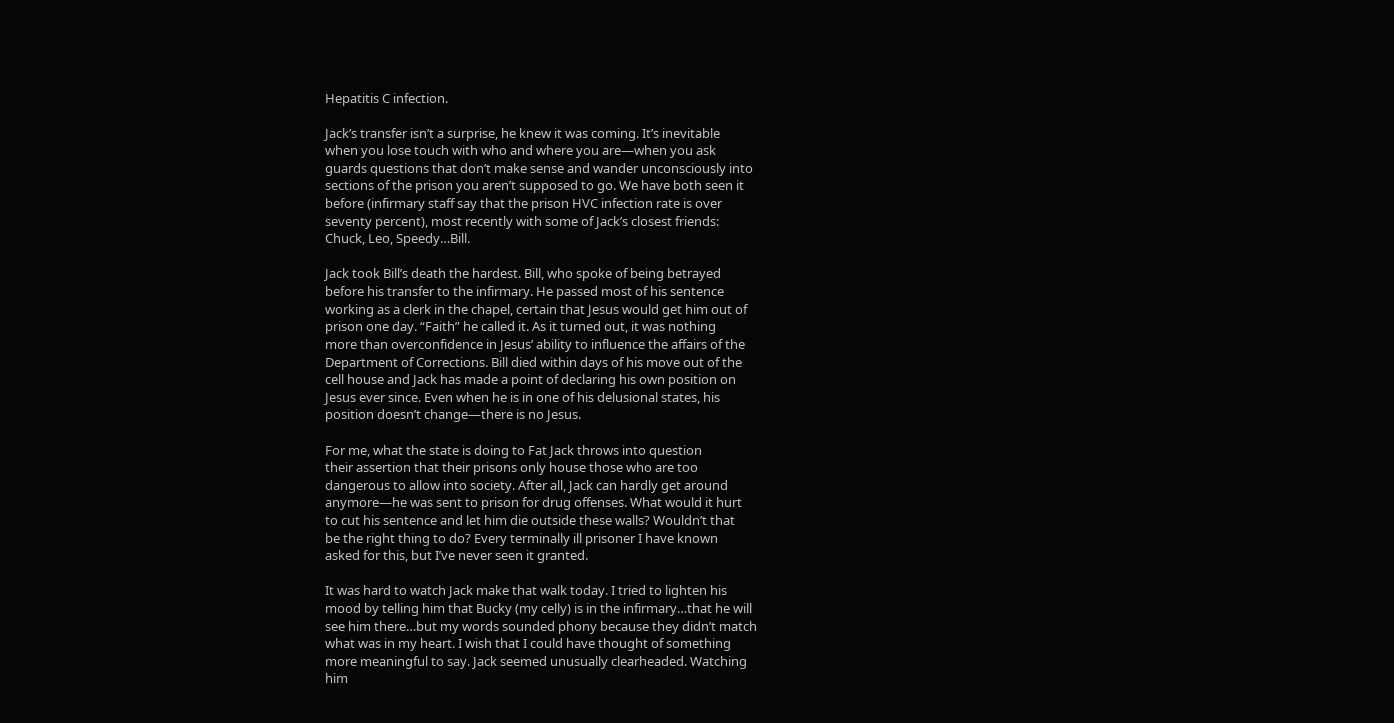Hepatitis C infection.

Jack’s transfer isn’t a surprise, he knew it was coming. It’s inevitable
when you lose touch with who and where you are—when you ask
guards questions that don’t make sense and wander unconsciously into
sections of the prison you aren’t supposed to go. We have both seen it
before (infirmary staff say that the prison HVC infection rate is over
seventy percent), most recently with some of Jack’s closest friends:
Chuck, Leo, Speedy…Bill.

Jack took Bill’s death the hardest. Bill, who spoke of being betrayed
before his transfer to the infirmary. He passed most of his sentence
working as a clerk in the chapel, certain that Jesus would get him out of
prison one day. “Faith” he called it. As it turned out, it was nothing
more than overconfidence in Jesus’ ability to influence the affairs of the
Department of Corrections. Bill died within days of his move out of the
cell house and Jack has made a point of declaring his own position on
Jesus ever since. Even when he is in one of his delusional states, his
position doesn’t change—there is no Jesus.

For me, what the state is doing to Fat Jack throws into question
their assertion that their prisons only house those who are too
dangerous to allow into society. After all, Jack can hardly get around
anymore—he was sent to prison for drug offenses. What would it hurt
to cut his sentence and let him die outside these walls? Wouldn’t that
be the right thing to do? Every terminally ill prisoner I have known
asked for this, but I’ve never seen it granted.

It was hard to watch Jack make that walk today. I tried to lighten his
mood by telling him that Bucky (my celly) is in the infirmary…that he will
see him there…but my words sounded phony because they didn’t match
what was in my heart. I wish that I could have thought of something
more meaningful to say. Jack seemed unusually clearheaded. Watching
him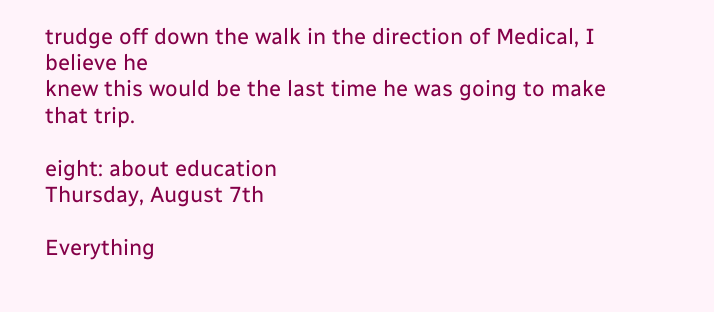trudge off down the walk in the direction of Medical, I believe he
knew this would be the last time he was going to make that trip.

eight: about education
Thursday, August 7th

Everything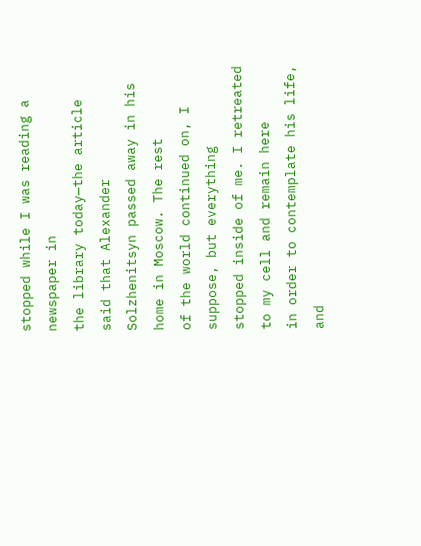stopped while I was reading a newspaper in
the library today—the article said that Alexander
Solzhenitsyn passed away in his home in Moscow. The rest
of the world continued on, I suppose, but everything
stopped inside of me. I retreated to my cell and remain here
in order to contemplate his life, and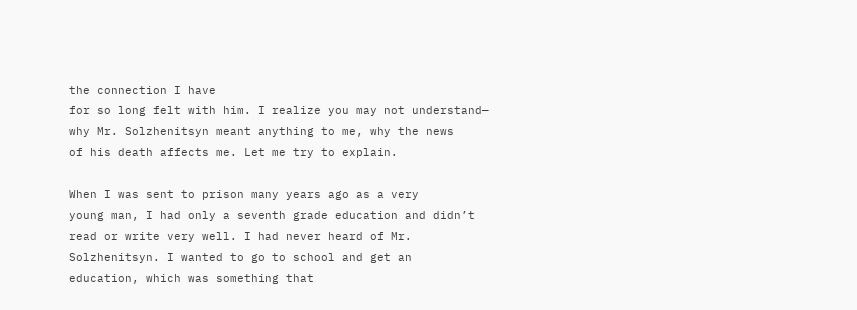the connection I have
for so long felt with him. I realize you may not understand—
why Mr. Solzhenitsyn meant anything to me, why the news
of his death affects me. Let me try to explain.

When I was sent to prison many years ago as a very
young man, I had only a seventh grade education and didn’t
read or write very well. I had never heard of Mr.
Solzhenitsyn. I wanted to go to school and get an
education, which was something that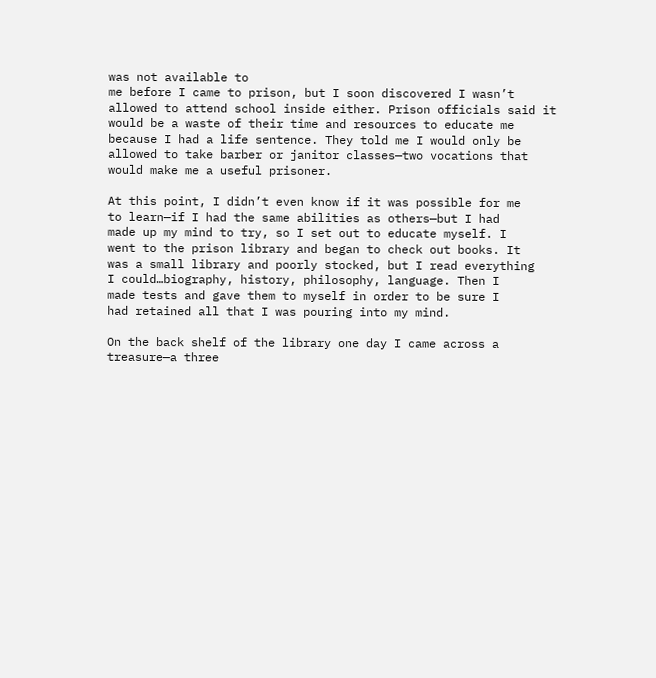was not available to
me before I came to prison, but I soon discovered I wasn’t
allowed to attend school inside either. Prison officials said it
would be a waste of their time and resources to educate me
because I had a life sentence. They told me I would only be
allowed to take barber or janitor classes—two vocations that
would make me a useful prisoner.

At this point, I didn’t even know if it was possible for me
to learn—if I had the same abilities as others—but I had
made up my mind to try, so I set out to educate myself. I
went to the prison library and began to check out books. It
was a small library and poorly stocked, but I read everything
I could…biography, history, philosophy, language. Then I
made tests and gave them to myself in order to be sure I
had retained all that I was pouring into my mind.

On the back shelf of the library one day I came across a
treasure—a three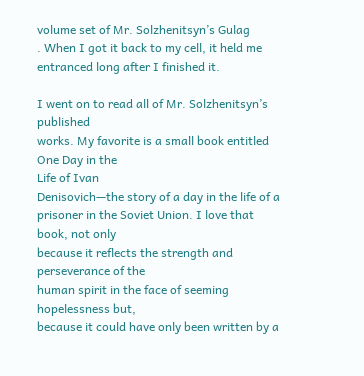volume set of Mr. Solzhenitsyn’s Gulag
. When I got it back to my cell, it held me
entranced long after I finished it.

I went on to read all of Mr. Solzhenitsyn’s published
works. My favorite is a small book entitled One Day in the
Life of Ivan
Denisovich—the story of a day in the life of a
prisoner in the Soviet Union. I love that book, not only
because it reflects the strength and perseverance of the
human spirit in the face of seeming hopelessness but,
because it could have only been written by a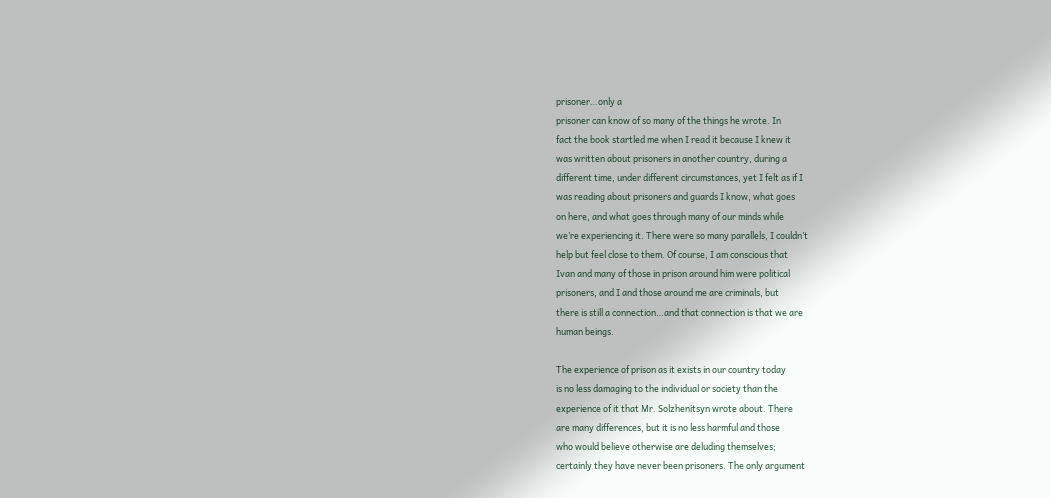prisoner…only a
prisoner can know of so many of the things he wrote. In
fact the book startled me when I read it because I knew it
was written about prisoners in another country, during a
different time, under different circumstances, yet I felt as if I
was reading about prisoners and guards I know, what goes
on here, and what goes through many of our minds while
we’re experiencing it. There were so many parallels, I couldn’t
help but feel close to them. Of course, I am conscious that
Ivan and many of those in prison around him were political
prisoners, and I and those around me are criminals, but
there is still a connection…and that connection is that we are
human beings.

The experience of prison as it exists in our country today
is no less damaging to the individual or society than the
experience of it that Mr. Solzhenitsyn wrote about. There
are many differences, but it is no less harmful and those
who would believe otherwise are deluding themselves;
certainly they have never been prisoners. The only argument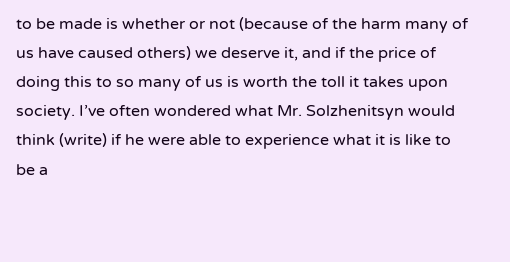to be made is whether or not (because of the harm many of
us have caused others) we deserve it, and if the price of
doing this to so many of us is worth the toll it takes upon
society. I’ve often wondered what Mr. Solzhenitsyn would
think (write) if he were able to experience what it is like to
be a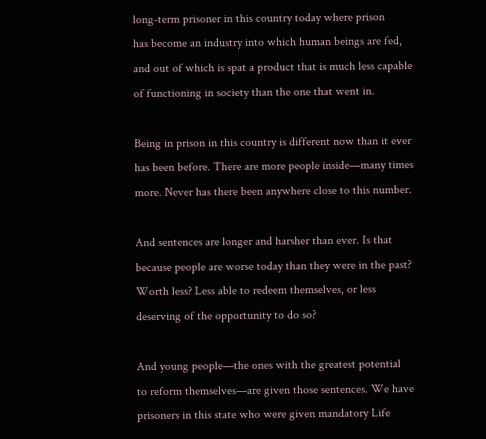long-term prisoner in this country today where prison
has become an industry into which human beings are fed,
and out of which is spat a product that is much less capable
of functioning in society than the one that went in.

Being in prison in this country is different now than it ever
has been before. There are more people inside—many times
more. Never has there been anywhere close to this number.

And sentences are longer and harsher than ever. Is that
because people are worse today than they were in the past?
Worth less? Less able to redeem themselves, or less
deserving of the opportunity to do so?

And young people—the ones with the greatest potential
to reform themselves—are given those sentences. We have
prisoners in this state who were given mandatory Life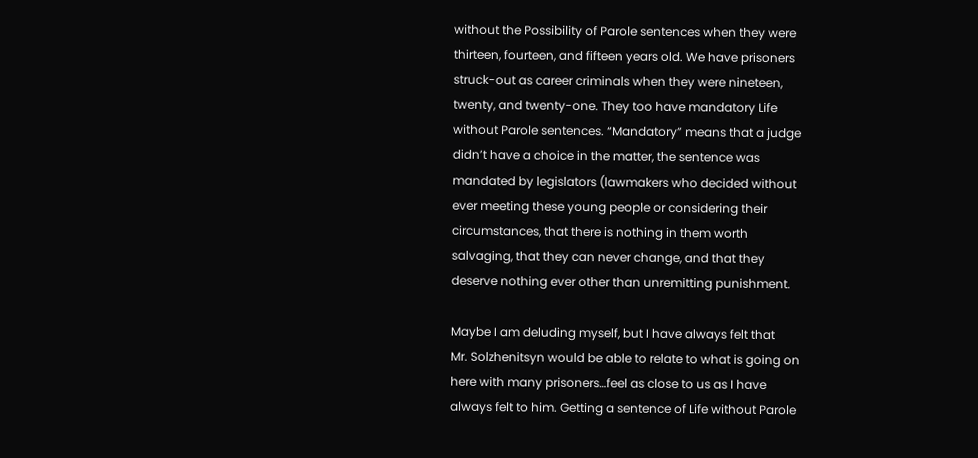without the Possibility of Parole sentences when they were
thirteen, fourteen, and fifteen years old. We have prisoners
struck-out as career criminals when they were nineteen,
twenty, and twenty-one. They too have mandatory Life
without Parole sentences. “Mandatory” means that a judge
didn’t have a choice in the matter, the sentence was
mandated by legislators (lawmakers who decided without
ever meeting these young people or considering their
circumstances, that there is nothing in them worth
salvaging, that they can never change, and that they
deserve nothing ever other than unremitting punishment.

Maybe I am deluding myself, but I have always felt that
Mr. Solzhenitsyn would be able to relate to what is going on
here with many prisoners…feel as close to us as I have
always felt to him. Getting a sentence of Life without Parole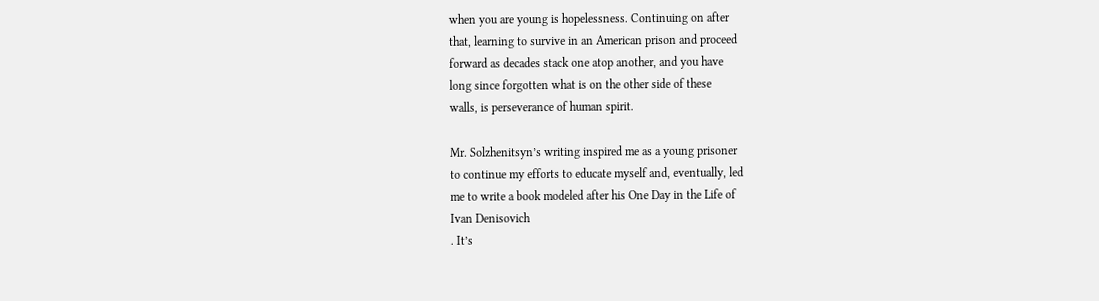when you are young is hopelessness. Continuing on after
that, learning to survive in an American prison and proceed
forward as decades stack one atop another, and you have
long since forgotten what is on the other side of these
walls, is perseverance of human spirit.

Mr. Solzhenitsyn’s writing inspired me as a young prisoner
to continue my efforts to educate myself and, eventually, led
me to write a book modeled after his One Day in the Life of
Ivan Denisovich
. It’s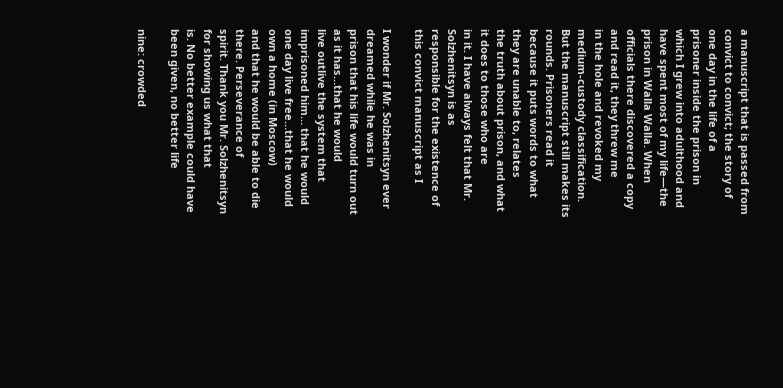a manuscript that is passed from
convict to convict; the story of one day in the life of a
prisoner inside the prison in which I grew into adulthood and
have spent most of my life—the prison in Walla Walla. When
officials there discovered a copy and read it, they threw me
in the hole and revoked my medium-custody classification.
But the manuscript still makes its rounds. Prisoners read it
because it puts words to what they are unable to, relates
the truth about prison, and what it does to those who are
in it. I have always felt that Mr. Solzhenitsyn is as
responsible for the existence of this convict manuscript as I

I wonder if Mr. Solzhenitsyn ever dreamed while he was in
prison that his life would turn out as it has…that he would
live outlive the system that imprisoned him… that he would
one day live free…that he would own a home (in Moscow)
and that he would be able to die there. Perseverance of
spirit. Thank you Mr. Solzhenitsyn for showing us what that
is. No better example could have been given, no better life

nine: crowded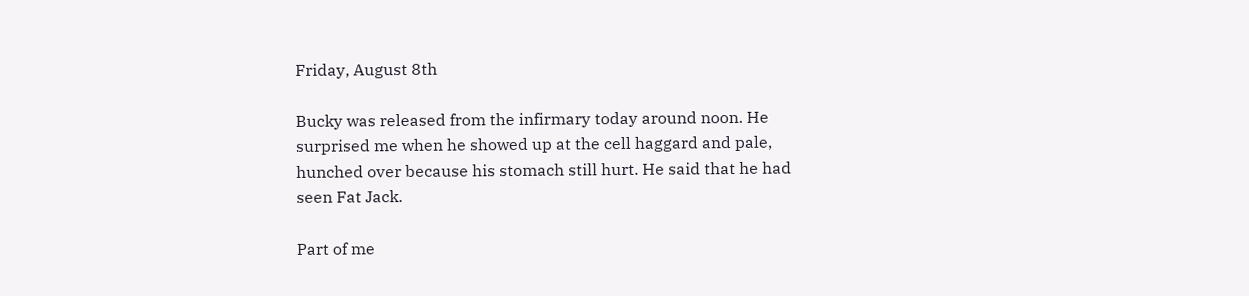Friday, August 8th

Bucky was released from the infirmary today around noon. He
surprised me when he showed up at the cell haggard and pale,
hunched over because his stomach still hurt. He said that he had
seen Fat Jack.

Part of me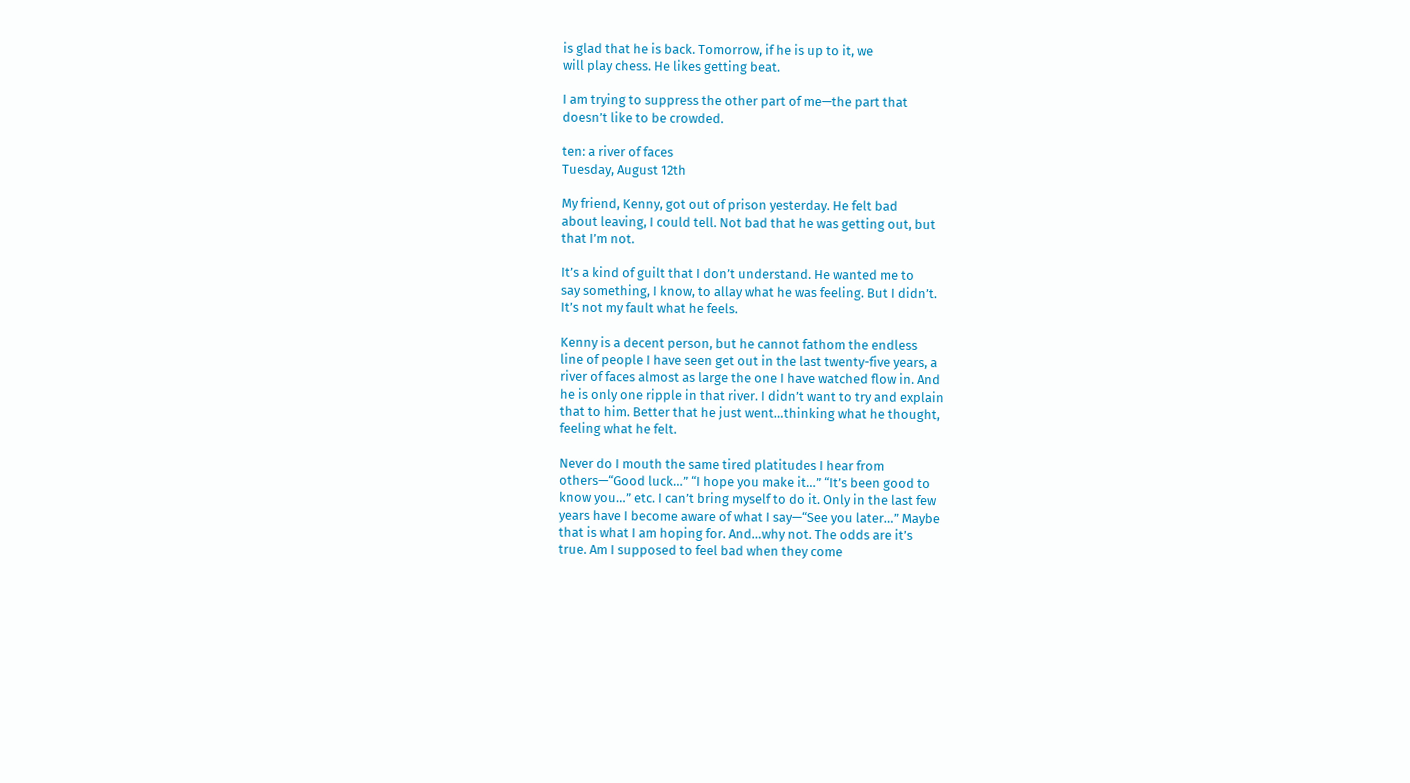is glad that he is back. Tomorrow, if he is up to it, we
will play chess. He likes getting beat.

I am trying to suppress the other part of me—the part that
doesn’t like to be crowded.

ten: a river of faces
Tuesday, August 12th

My friend, Kenny, got out of prison yesterday. He felt bad
about leaving, I could tell. Not bad that he was getting out, but
that I’m not.

It’s a kind of guilt that I don’t understand. He wanted me to
say something, I know, to allay what he was feeling. But I didn’t.
It’s not my fault what he feels.

Kenny is a decent person, but he cannot fathom the endless
line of people I have seen get out in the last twenty-five years, a
river of faces almost as large the one I have watched flow in. And
he is only one ripple in that river. I didn’t want to try and explain
that to him. Better that he just went…thinking what he thought,
feeling what he felt.

Never do I mouth the same tired platitudes I hear from
others—“Good luck…” “I hope you make it…” “It’s been good to
know you…” etc. I can’t bring myself to do it. Only in the last few
years have I become aware of what I say—“See you later…” Maybe
that is what I am hoping for. And…why not. The odds are it’s
true. Am I supposed to feel bad when they come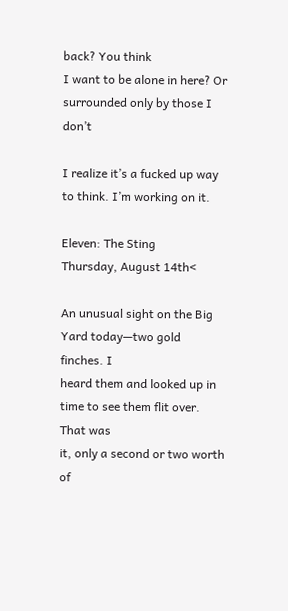back? You think
I want to be alone in here? Or surrounded only by those I don’t

I realize it’s a fucked up way to think. I’m working on it.

Eleven: The Sting
Thursday, August 14th<

An unusual sight on the Big Yard today—two gold finches. I
heard them and looked up in time to see them flit over. That was
it, only a second or two worth of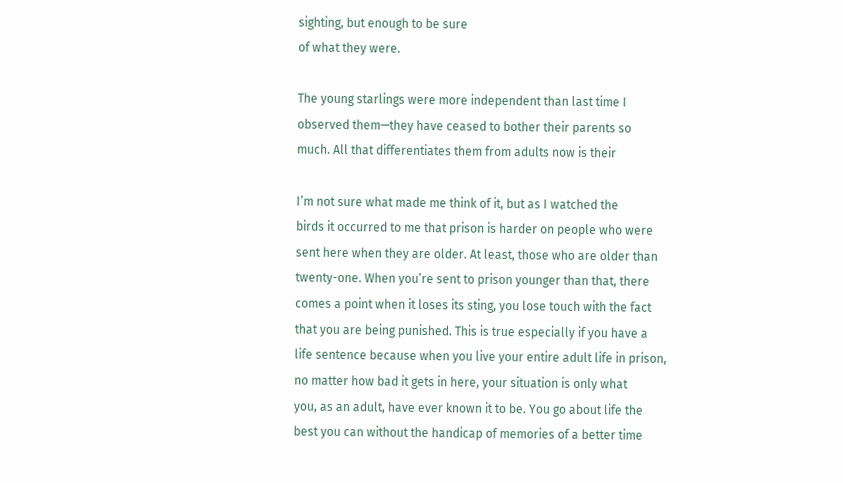sighting, but enough to be sure
of what they were.

The young starlings were more independent than last time I
observed them—they have ceased to bother their parents so
much. All that differentiates them from adults now is their

I’m not sure what made me think of it, but as I watched the
birds it occurred to me that prison is harder on people who were
sent here when they are older. At least, those who are older than
twenty-one. When you’re sent to prison younger than that, there
comes a point when it loses its sting, you lose touch with the fact
that you are being punished. This is true especially if you have a
life sentence because when you live your entire adult life in prison,
no matter how bad it gets in here, your situation is only what
you, as an adult, have ever known it to be. You go about life the
best you can without the handicap of memories of a better time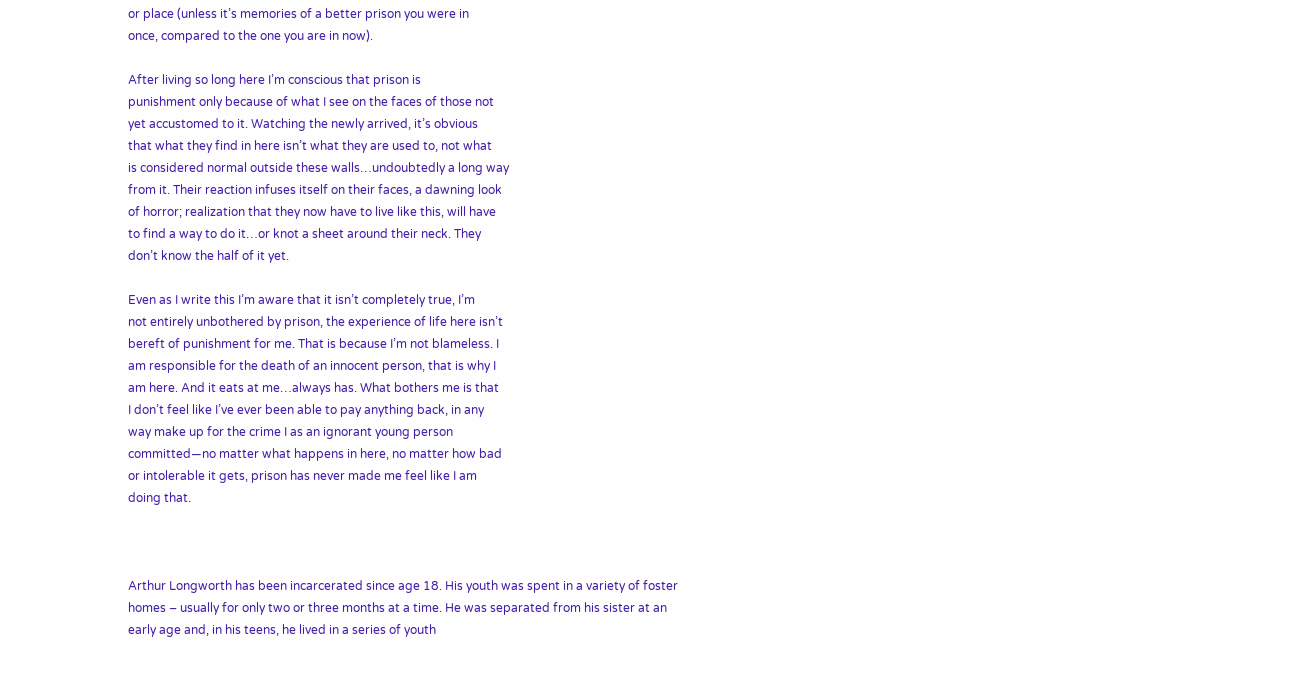or place (unless it’s memories of a better prison you were in
once, compared to the one you are in now).

After living so long here I’m conscious that prison is
punishment only because of what I see on the faces of those not
yet accustomed to it. Watching the newly arrived, it’s obvious
that what they find in here isn’t what they are used to, not what
is considered normal outside these walls…undoubtedly a long way
from it. Their reaction infuses itself on their faces, a dawning look
of horror; realization that they now have to live like this, will have
to find a way to do it…or knot a sheet around their neck. They
don’t know the half of it yet.

Even as I write this I’m aware that it isn’t completely true, I’m
not entirely unbothered by prison, the experience of life here isn’t
bereft of punishment for me. That is because I’m not blameless. I
am responsible for the death of an innocent person, that is why I
am here. And it eats at me…always has. What bothers me is that
I don’t feel like I’ve ever been able to pay anything back, in any
way make up for the crime I as an ignorant young person
committed—no matter what happens in here, no matter how bad
or intolerable it gets, prison has never made me feel like I am
doing that.



Arthur Longworth has been incarcerated since age 18. His youth was spent in a variety of foster homes – usually for only two or three months at a time. He was separated from his sister at an early age and, in his teens, he lived in a series of youth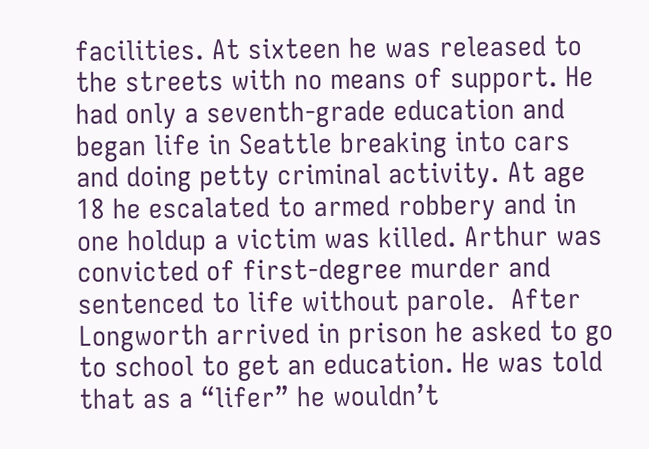facilities. At sixteen he was released to the streets with no means of support. He had only a seventh-grade education and began life in Seattle breaking into cars and doing petty criminal activity. At age 18 he escalated to armed robbery and in one holdup a victim was killed. Arthur was convicted of first-degree murder and sentenced to life without parole.  After Longworth arrived in prison he asked to go to school to get an education. He was told that as a “lifer” he wouldn’t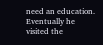need an education. Eventually he visited the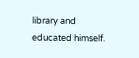library and educated himself.